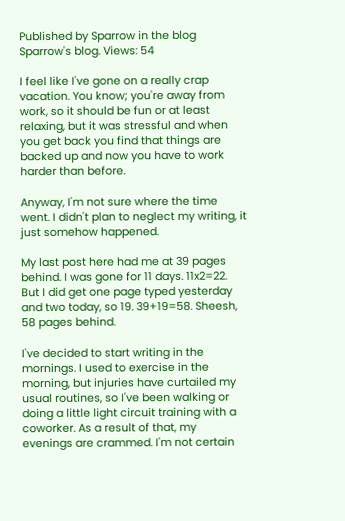Published by Sparrow in the blog Sparrow's blog. Views: 54

I feel like I've gone on a really crap vacation. You know; you're away from work, so it should be fun or at least relaxing, but it was stressful and when you get back you find that things are backed up and now you have to work harder than before.

Anyway, I'm not sure where the time went. I didn't plan to neglect my writing, it just somehow happened.

My last post here had me at 39 pages behind. I was gone for 11 days. 11x2=22. But I did get one page typed yesterday and two today, so 19. 39+19=58. Sheesh, 58 pages behind.

I've decided to start writing in the mornings. I used to exercise in the morning, but injuries have curtailed my usual routines, so I've been walking or doing a little light circuit training with a coworker. As a result of that, my evenings are crammed. I'm not certain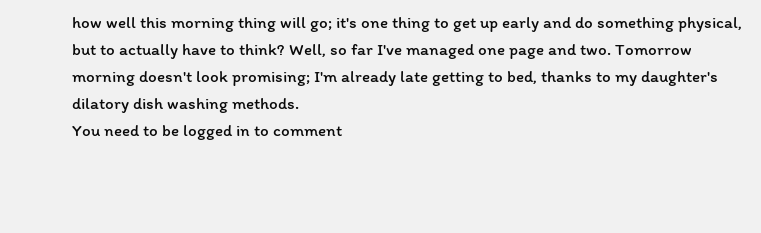how well this morning thing will go; it's one thing to get up early and do something physical, but to actually have to think? Well, so far I've managed one page and two. Tomorrow morning doesn't look promising; I'm already late getting to bed, thanks to my daughter's dilatory dish washing methods.
You need to be logged in to comment